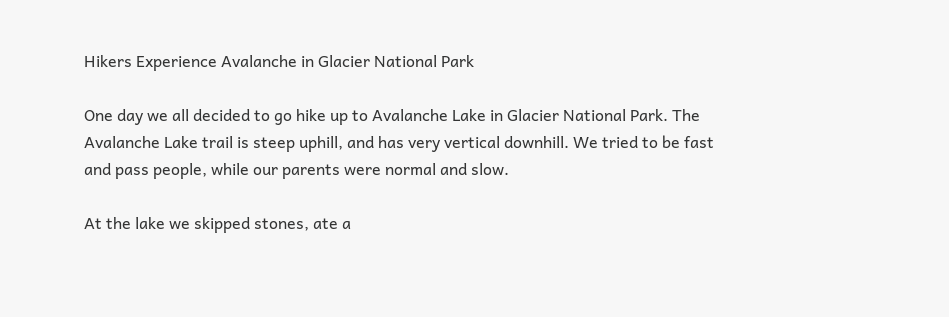Hikers Experience Avalanche in Glacier National Park

One day we all decided to go hike up to Avalanche Lake in Glacier National Park. The Avalanche Lake trail is steep uphill, and has very vertical downhill. We tried to be fast and pass people, while our parents were normal and slow.

At the lake we skipped stones, ate a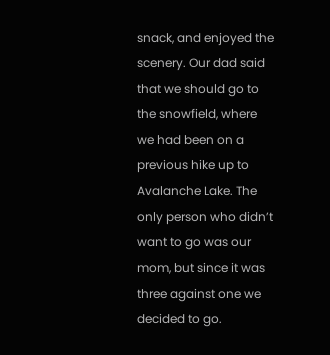snack, and enjoyed the scenery. Our dad said that we should go to the snowfield, where we had been on a previous hike up to Avalanche Lake. The only person who didn’t want to go was our mom, but since it was three against one we decided to go.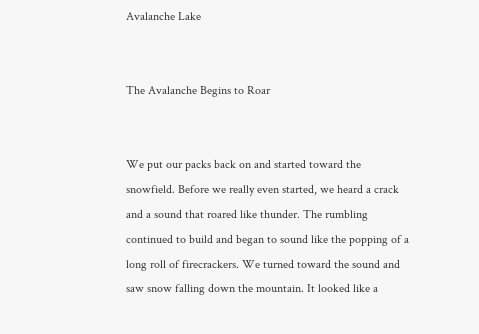Avalanche Lake


The Avalanche Begins to Roar


We put our packs back on and started toward the snowfield. Before we really even started, we heard a crack and a sound that roared like thunder. The rumbling continued to build and began to sound like the popping of a long roll of firecrackers. We turned toward the sound and saw snow falling down the mountain. It looked like a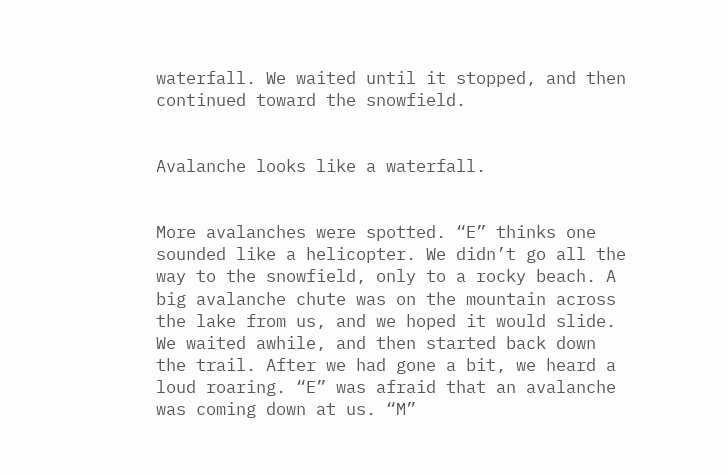waterfall. We waited until it stopped, and then continued toward the snowfield.


Avalanche looks like a waterfall.


More avalanches were spotted. “E” thinks one sounded like a helicopter. We didn’t go all the way to the snowfield, only to a rocky beach. A big avalanche chute was on the mountain across the lake from us, and we hoped it would slide. We waited awhile, and then started back down the trail. After we had gone a bit, we heard a loud roaring. “E” was afraid that an avalanche was coming down at us. “M”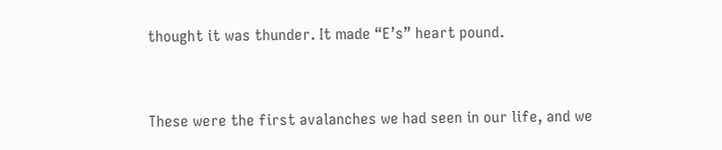thought it was thunder. It made “E’s” heart pound.


These were the first avalanches we had seen in our life, and we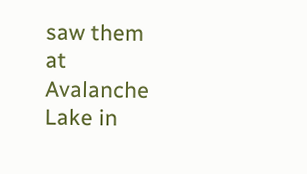saw them at Avalanche Lake in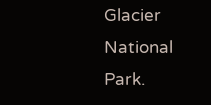Glacier National Park.